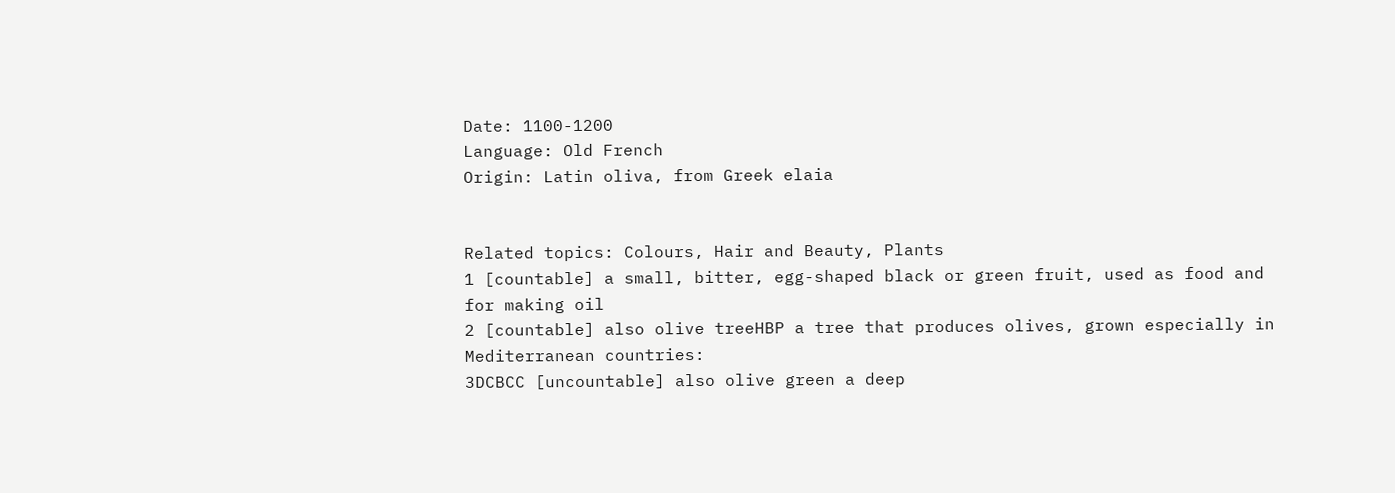Date: 1100-1200
Language: Old French
Origin: Latin oliva, from Greek elaia


Related topics: Colours, Hair and Beauty, Plants
1 [countable] a small, bitter, egg-shaped black or green fruit, used as food and for making oil
2 [countable] also olive treeHBP a tree that produces olives, grown especially in Mediterranean countries:
3DCBCC [uncountable] also olive green a deep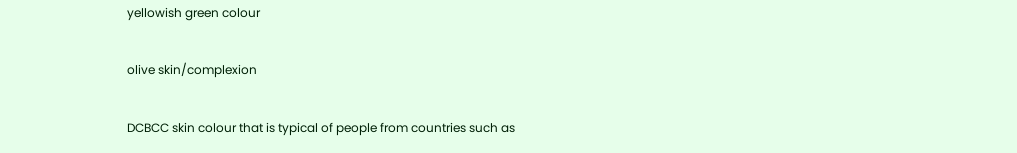yellowish green colour

olive skin/complexion

DCBCC skin colour that is typical of people from countries such as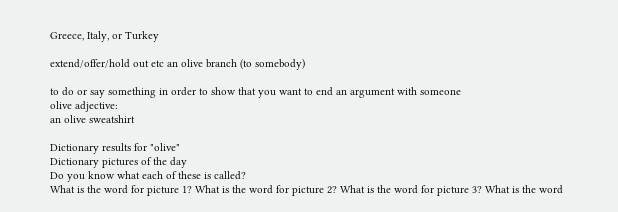Greece, Italy, or Turkey

extend/offer/hold out etc an olive branch (to somebody)

to do or say something in order to show that you want to end an argument with someone
olive adjective:
an olive sweatshirt

Dictionary results for "olive"
Dictionary pictures of the day
Do you know what each of these is called?
What is the word for picture 1? What is the word for picture 2? What is the word for picture 3? What is the word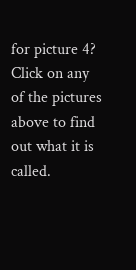for picture 4?
Click on any of the pictures above to find out what it is called.